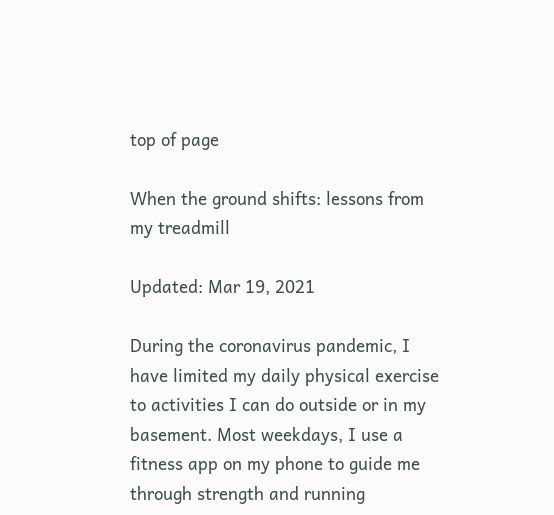top of page

When the ground shifts: lessons from my treadmill

Updated: Mar 19, 2021

During the coronavirus pandemic, I have limited my daily physical exercise to activities I can do outside or in my basement. Most weekdays, I use a fitness app on my phone to guide me through strength and running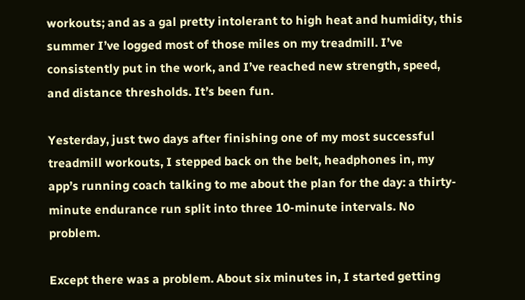workouts; and as a gal pretty intolerant to high heat and humidity, this summer I’ve logged most of those miles on my treadmill. I’ve consistently put in the work, and I’ve reached new strength, speed, and distance thresholds. It’s been fun.

Yesterday, just two days after finishing one of my most successful treadmill workouts, I stepped back on the belt, headphones in, my app’s running coach talking to me about the plan for the day: a thirty-minute endurance run split into three 10-minute intervals. No problem.

Except there was a problem. About six minutes in, I started getting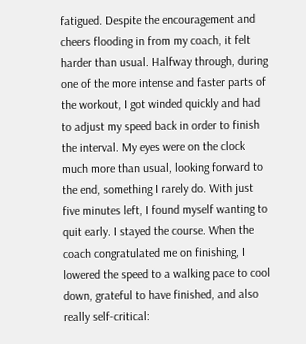fatigued. Despite the encouragement and cheers flooding in from my coach, it felt harder than usual. Halfway through, during one of the more intense and faster parts of the workout, I got winded quickly and had to adjust my speed back in order to finish the interval. My eyes were on the clock much more than usual, looking forward to the end, something I rarely do. With just five minutes left, I found myself wanting to quit early. I stayed the course. When the coach congratulated me on finishing, I lowered the speed to a walking pace to cool down, grateful to have finished, and also really self-critical: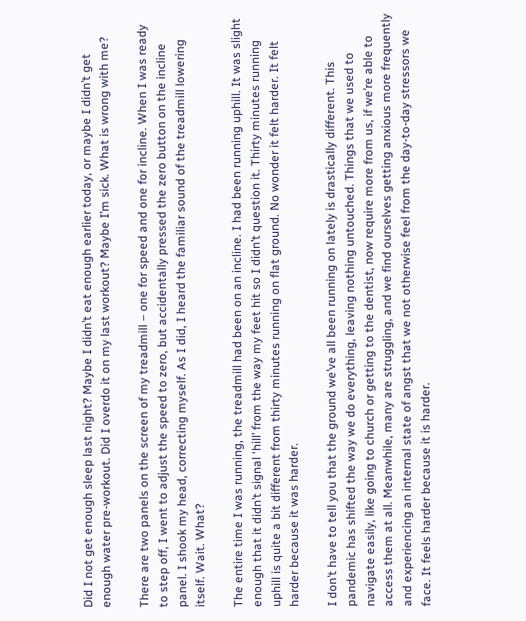Did I not get enough sleep last night? Maybe I didn’t eat enough earlier today, or maybe I didn’t get enough water pre-workout. Did I overdo it on my last workout? Maybe I’m sick. What is wrong with me?

There are two panels on the screen of my treadmill – one for speed and one for incline. When I was ready to step off, I went to adjust the speed to zero, but accidentally pressed the zero button on the incline panel. I shook my head, correcting myself. As I did, I heard the familiar sound of the treadmill lowering itself. Wait. What?

The entire time I was running, the treadmill had been on an incline. I had been running uphill. It was slight enough that it didn’t signal ‘hill’ from the way my feet hit so I didn’t question it. Thirty minutes running uphill is quite a bit different from thirty minutes running on flat ground. No wonder it felt harder. It felt harder because it was harder.

I don’t have to tell you that the ground we’ve all been running on lately is drastically different. This pandemic has shifted the way we do everything, leaving nothing untouched. Things that we used to navigate easily, like going to church or getting to the dentist, now require more from us, if we’re able to access them at all. Meanwhile, many are struggling, and we find ourselves getting anxious more frequently and experiencing an internal state of angst that we not otherwise feel from the day-to-day stressors we face. It feels harder because it is harder.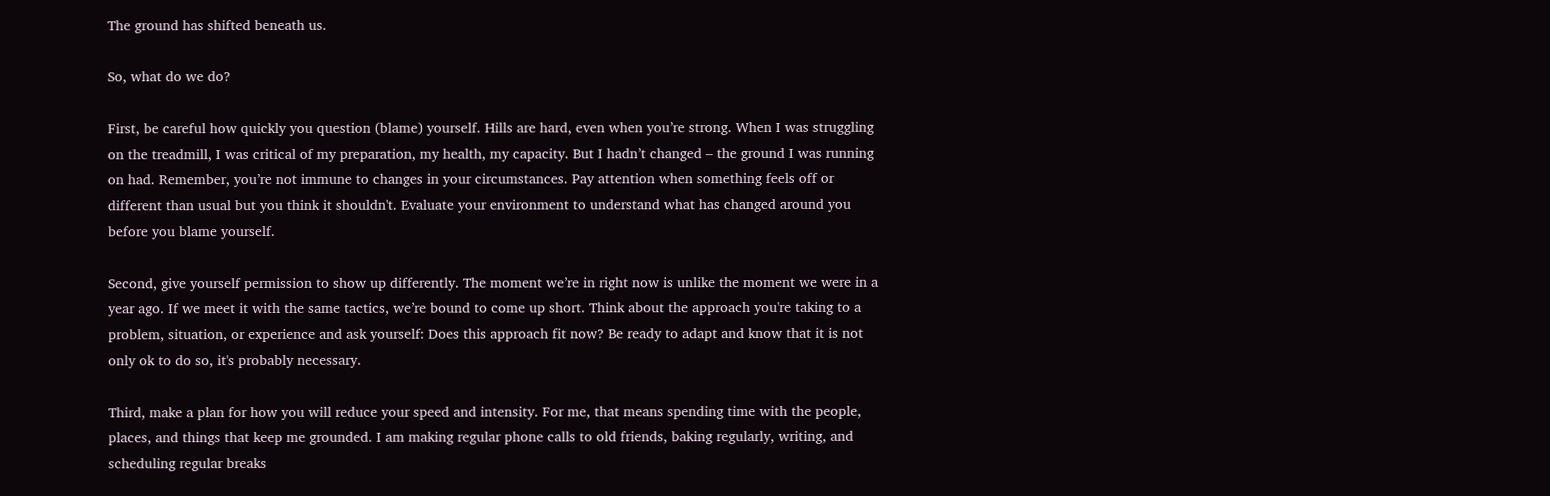The ground has shifted beneath us.

So, what do we do?

First, be careful how quickly you question (blame) yourself. Hills are hard, even when you’re strong. When I was struggling on the treadmill, I was critical of my preparation, my health, my capacity. But I hadn’t changed – the ground I was running on had. Remember, you’re not immune to changes in your circumstances. Pay attention when something feels off or different than usual but you think it shouldn't. Evaluate your environment to understand what has changed around you before you blame yourself.

Second, give yourself permission to show up differently. The moment we’re in right now is unlike the moment we were in a year ago. If we meet it with the same tactics, we’re bound to come up short. Think about the approach you're taking to a problem, situation, or experience and ask yourself: Does this approach fit now? Be ready to adapt and know that it is not only ok to do so, it's probably necessary.

Third, make a plan for how you will reduce your speed and intensity. For me, that means spending time with the people, places, and things that keep me grounded. I am making regular phone calls to old friends, baking regularly, writing, and scheduling regular breaks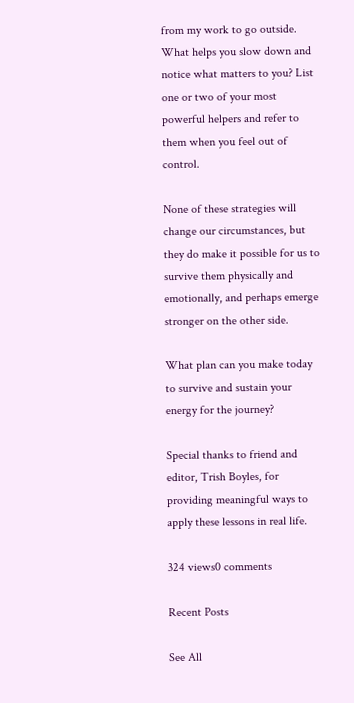from my work to go outside. What helps you slow down and notice what matters to you? List one or two of your most powerful helpers and refer to them when you feel out of control.

None of these strategies will change our circumstances, but they do make it possible for us to survive them physically and emotionally, and perhaps emerge stronger on the other side.

What plan can you make today to survive and sustain your energy for the journey?

Special thanks to friend and editor, Trish Boyles, for providing meaningful ways to apply these lessons in real life.

324 views0 comments

Recent Posts

See All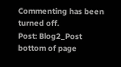Commenting has been turned off.
Post: Blog2_Post
bottom of page